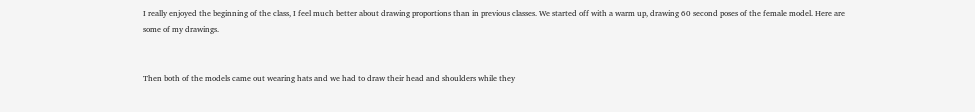I really enjoyed the beginning of the class, I feel much better about drawing proportions than in previous classes. We started off with a warm up, drawing 60 second poses of the female model. Here are some of my drawings.


Then both of the models came out wearing hats and we had to draw their head and shoulders while they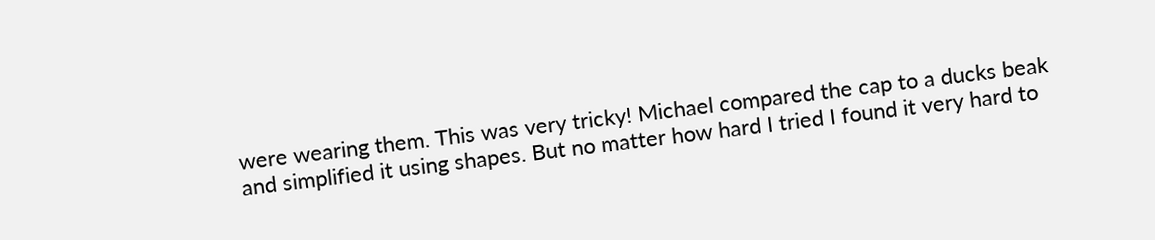were wearing them. This was very tricky! Michael compared the cap to a ducks beak and simplified it using shapes. But no matter how hard I tried I found it very hard to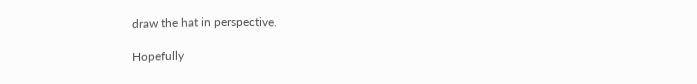draw the hat in perspective.

Hopefully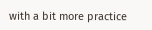with a bit more practice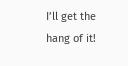I’ll get the hang of it!